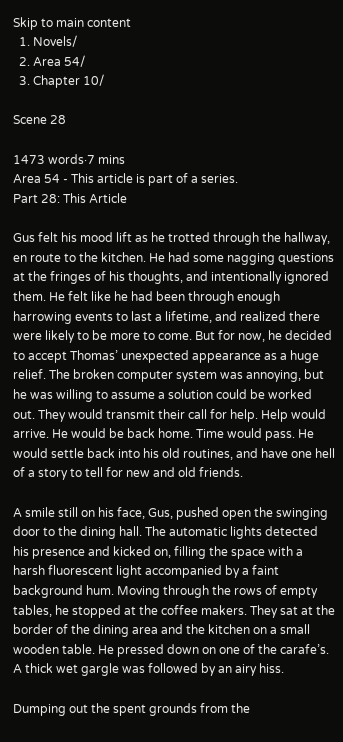Skip to main content
  1. Novels/
  2. Area 54/
  3. Chapter 10/

Scene 28

1473 words·7 mins
Area 54 - This article is part of a series.
Part 28: This Article

Gus felt his mood lift as he trotted through the hallway, en route to the kitchen. He had some nagging questions at the fringes of his thoughts, and intentionally ignored them. He felt like he had been through enough harrowing events to last a lifetime, and realized there were likely to be more to come. But for now, he decided to accept Thomas’ unexpected appearance as a huge relief. The broken computer system was annoying, but he was willing to assume a solution could be worked out. They would transmit their call for help. Help would arrive. He would be back home. Time would pass. He would settle back into his old routines, and have one hell of a story to tell for new and old friends.

A smile still on his face, Gus, pushed open the swinging door to the dining hall. The automatic lights detected his presence and kicked on, filling the space with a harsh fluorescent light accompanied by a faint background hum. Moving through the rows of empty tables, he stopped at the coffee makers. They sat at the border of the dining area and the kitchen on a small wooden table. He pressed down on one of the carafe’s. A thick wet gargle was followed by an airy hiss.

Dumping out the spent grounds from the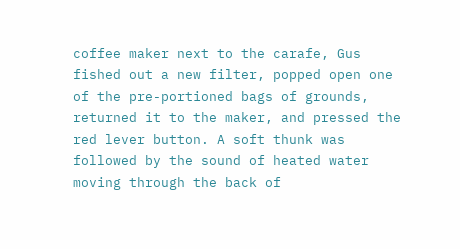coffee maker next to the carafe, Gus fished out a new filter, popped open one of the pre-portioned bags of grounds, returned it to the maker, and pressed the red lever button. A soft thunk was followed by the sound of heated water moving through the back of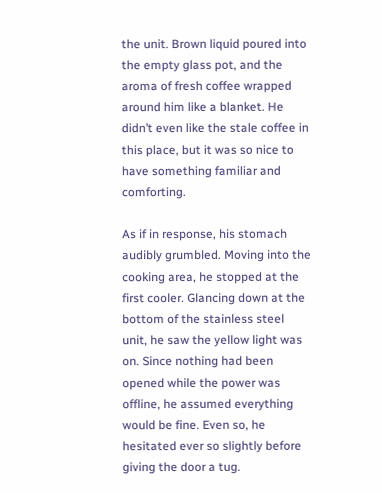the unit. Brown liquid poured into the empty glass pot, and the aroma of fresh coffee wrapped around him like a blanket. He didn’t even like the stale coffee in this place, but it was so nice to have something familiar and comforting.

As if in response, his stomach audibly grumbled. Moving into the cooking area, he stopped at the first cooler. Glancing down at the bottom of the stainless steel unit, he saw the yellow light was on. Since nothing had been opened while the power was offline, he assumed everything would be fine. Even so, he hesitated ever so slightly before giving the door a tug.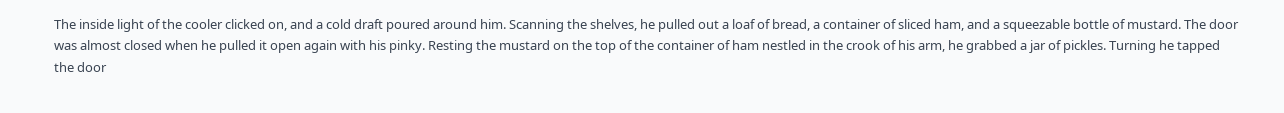The inside light of the cooler clicked on, and a cold draft poured around him. Scanning the shelves, he pulled out a loaf of bread, a container of sliced ham, and a squeezable bottle of mustard. The door was almost closed when he pulled it open again with his pinky. Resting the mustard on the top of the container of ham nestled in the crook of his arm, he grabbed a jar of pickles. Turning he tapped the door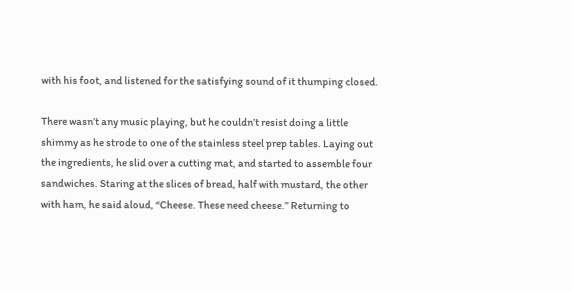with his foot, and listened for the satisfying sound of it thumping closed.

There wasn’t any music playing, but he couldn’t resist doing a little shimmy as he strode to one of the stainless steel prep tables. Laying out the ingredients, he slid over a cutting mat, and started to assemble four sandwiches. Staring at the slices of bread, half with mustard, the other with ham, he said aloud, “Cheese. These need cheese.” Returning to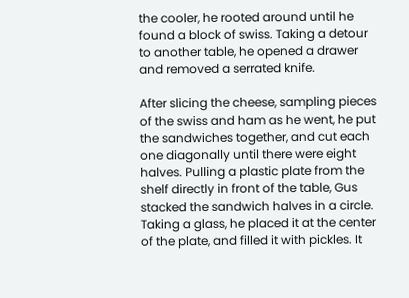the cooler, he rooted around until he found a block of swiss. Taking a detour to another table, he opened a drawer and removed a serrated knife.

After slicing the cheese, sampling pieces of the swiss and ham as he went, he put the sandwiches together, and cut each one diagonally until there were eight halves. Pulling a plastic plate from the shelf directly in front of the table, Gus stacked the sandwich halves in a circle. Taking a glass, he placed it at the center of the plate, and filled it with pickles. It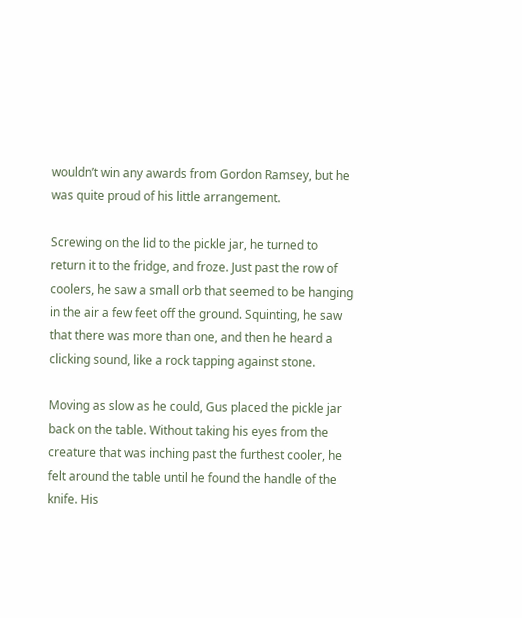wouldn’t win any awards from Gordon Ramsey, but he was quite proud of his little arrangement.

Screwing on the lid to the pickle jar, he turned to return it to the fridge, and froze. Just past the row of coolers, he saw a small orb that seemed to be hanging in the air a few feet off the ground. Squinting, he saw that there was more than one, and then he heard a clicking sound, like a rock tapping against stone.

Moving as slow as he could, Gus placed the pickle jar back on the table. Without taking his eyes from the creature that was inching past the furthest cooler, he felt around the table until he found the handle of the knife. His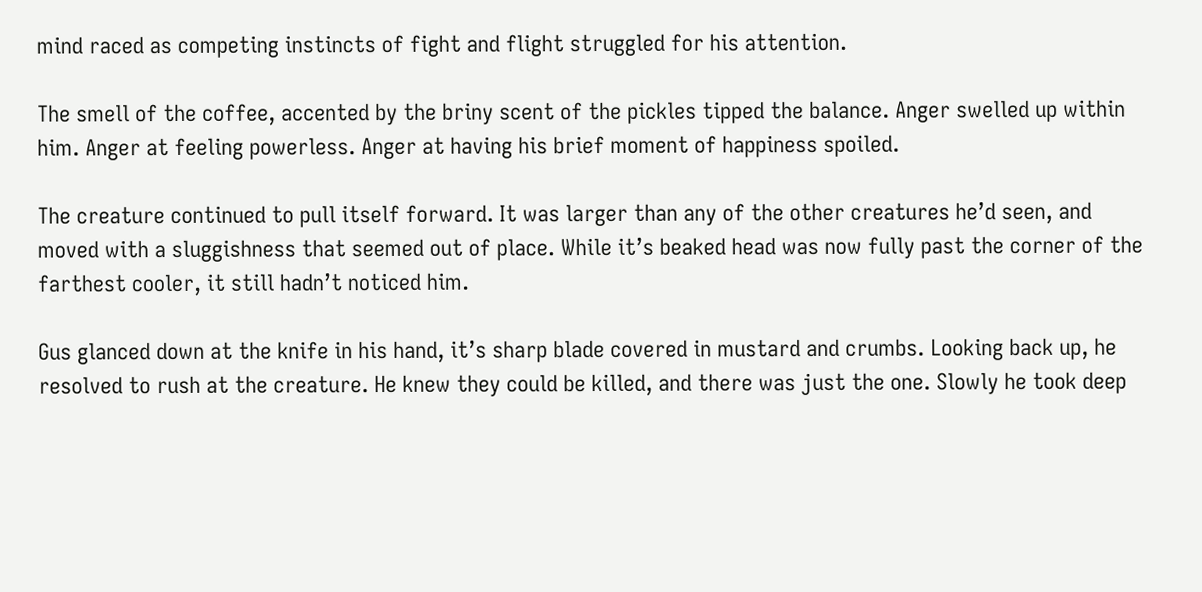mind raced as competing instincts of fight and flight struggled for his attention.

The smell of the coffee, accented by the briny scent of the pickles tipped the balance. Anger swelled up within him. Anger at feeling powerless. Anger at having his brief moment of happiness spoiled.

The creature continued to pull itself forward. It was larger than any of the other creatures he’d seen, and moved with a sluggishness that seemed out of place. While it’s beaked head was now fully past the corner of the farthest cooler, it still hadn’t noticed him.

Gus glanced down at the knife in his hand, it’s sharp blade covered in mustard and crumbs. Looking back up, he resolved to rush at the creature. He knew they could be killed, and there was just the one. Slowly he took deep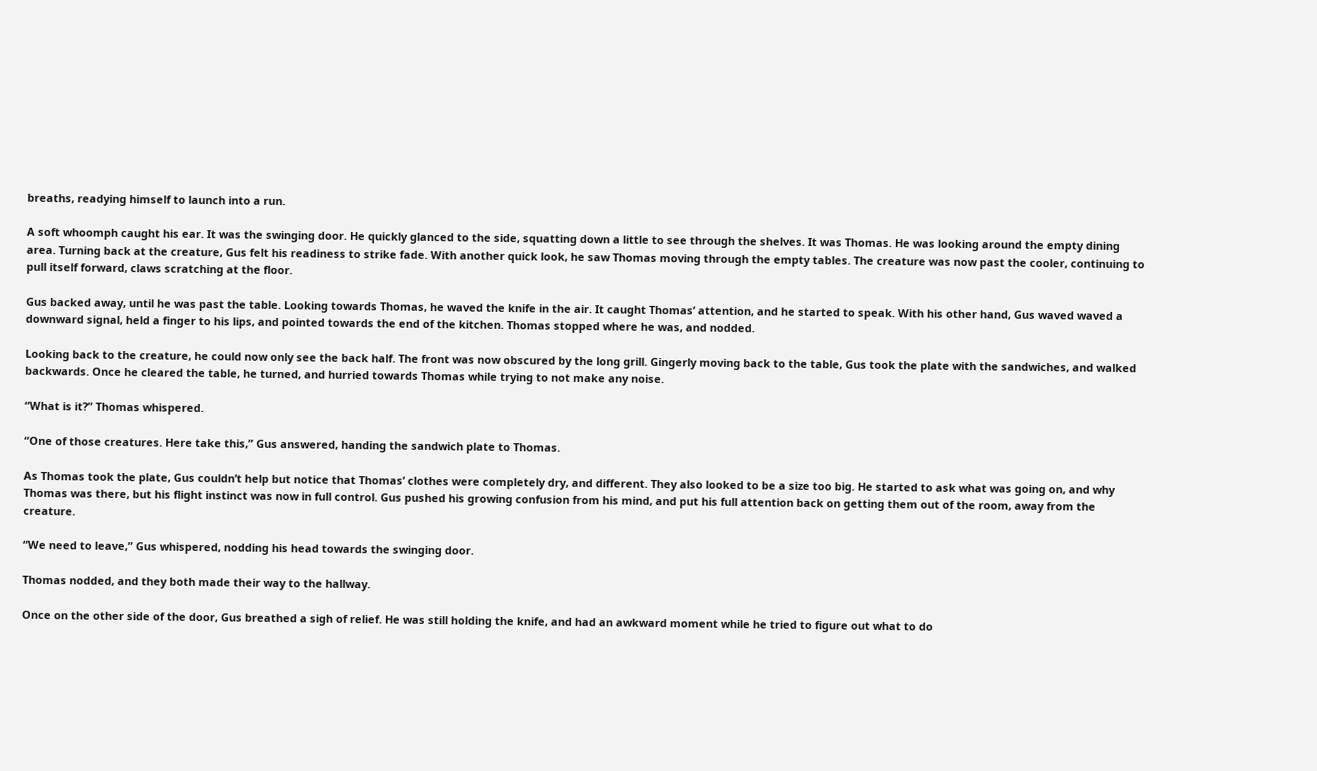breaths, readying himself to launch into a run.

A soft whoomph caught his ear. It was the swinging door. He quickly glanced to the side, squatting down a little to see through the shelves. It was Thomas. He was looking around the empty dining area. Turning back at the creature, Gus felt his readiness to strike fade. With another quick look, he saw Thomas moving through the empty tables. The creature was now past the cooler, continuing to pull itself forward, claws scratching at the floor.

Gus backed away, until he was past the table. Looking towards Thomas, he waved the knife in the air. It caught Thomas’ attention, and he started to speak. With his other hand, Gus waved waved a downward signal, held a finger to his lips, and pointed towards the end of the kitchen. Thomas stopped where he was, and nodded.

Looking back to the creature, he could now only see the back half. The front was now obscured by the long grill. Gingerly moving back to the table, Gus took the plate with the sandwiches, and walked backwards. Once he cleared the table, he turned, and hurried towards Thomas while trying to not make any noise.

“What is it?” Thomas whispered.

“One of those creatures. Here take this,” Gus answered, handing the sandwich plate to Thomas.

As Thomas took the plate, Gus couldn’t help but notice that Thomas’ clothes were completely dry, and different. They also looked to be a size too big. He started to ask what was going on, and why Thomas was there, but his flight instinct was now in full control. Gus pushed his growing confusion from his mind, and put his full attention back on getting them out of the room, away from the creature.

“We need to leave,” Gus whispered, nodding his head towards the swinging door.

Thomas nodded, and they both made their way to the hallway.

Once on the other side of the door, Gus breathed a sigh of relief. He was still holding the knife, and had an awkward moment while he tried to figure out what to do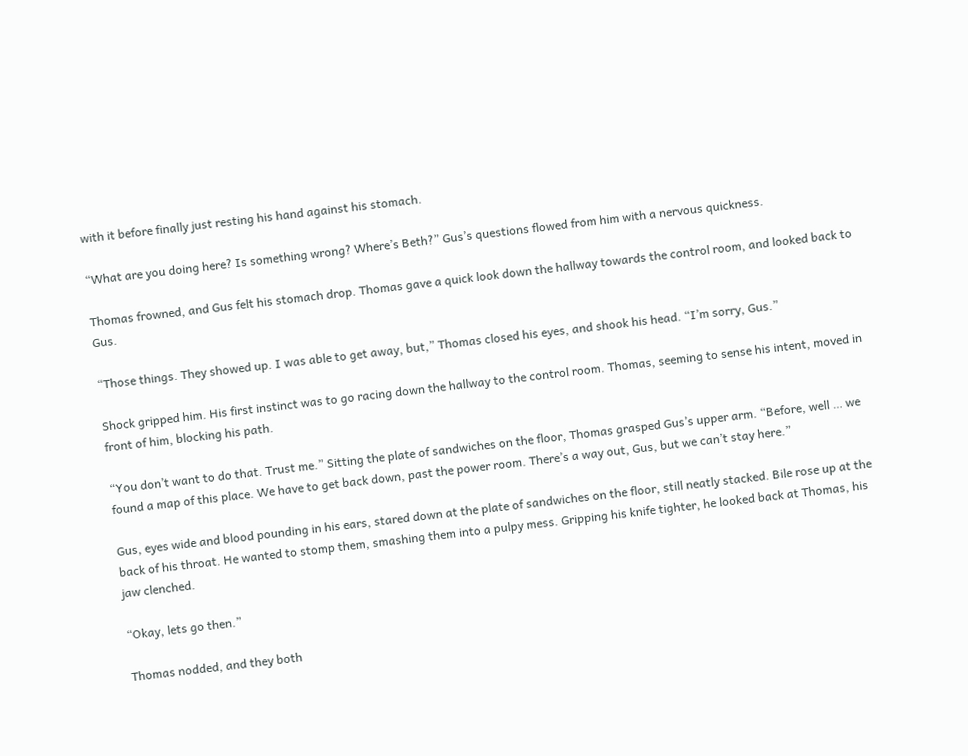with it before finally just resting his hand against his stomach.

“What are you doing here? Is something wrong? Where’s Beth?” Gus’s questions flowed from him with a nervous quickness.

Thomas frowned, and Gus felt his stomach drop. Thomas gave a quick look down the hallway towards the control room, and looked back to Gus.

“Those things. They showed up. I was able to get away, but,” Thomas closed his eyes, and shook his head. “I’m sorry, Gus.”

Shock gripped him. His first instinct was to go racing down the hallway to the control room. Thomas, seeming to sense his intent, moved in front of him, blocking his path.

“You don’t want to do that. Trust me.” Sitting the plate of sandwiches on the floor, Thomas grasped Gus’s upper arm. “Before, well … we found a map of this place. We have to get back down, past the power room. There’s a way out, Gus, but we can’t stay here.”

Gus, eyes wide and blood pounding in his ears, stared down at the plate of sandwiches on the floor, still neatly stacked. Bile rose up at the back of his throat. He wanted to stomp them, smashing them into a pulpy mess. Gripping his knife tighter, he looked back at Thomas, his jaw clenched.

“Okay, lets go then.”

Thomas nodded, and they both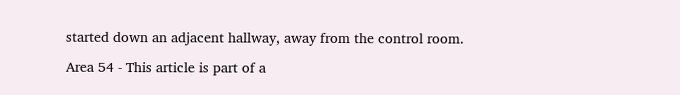started down an adjacent hallway, away from the control room.

Area 54 - This article is part of a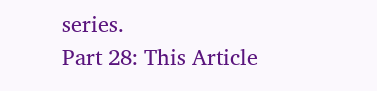series.
Part 28: This Article